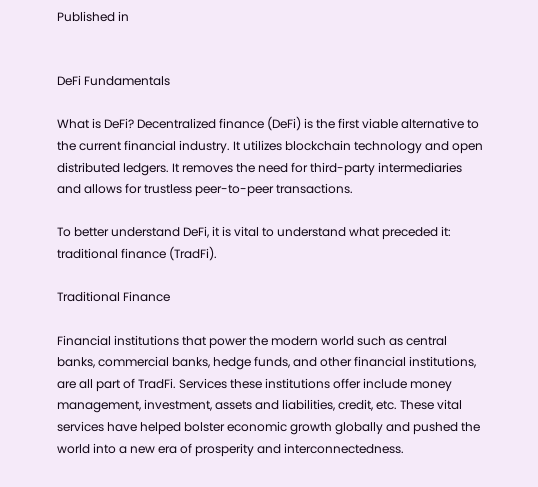Published in


DeFi Fundamentals

What is DeFi? Decentralized finance (DeFi) is the first viable alternative to the current financial industry. It utilizes blockchain technology and open distributed ledgers. It removes the need for third-party intermediaries and allows for trustless peer-to-peer transactions.

To better understand DeFi, it is vital to understand what preceded it: traditional finance (TradFi).

Traditional Finance

Financial institutions that power the modern world such as central banks, commercial banks, hedge funds, and other financial institutions, are all part of TradFi. Services these institutions offer include money management, investment, assets and liabilities, credit, etc. These vital services have helped bolster economic growth globally and pushed the world into a new era of prosperity and interconnectedness.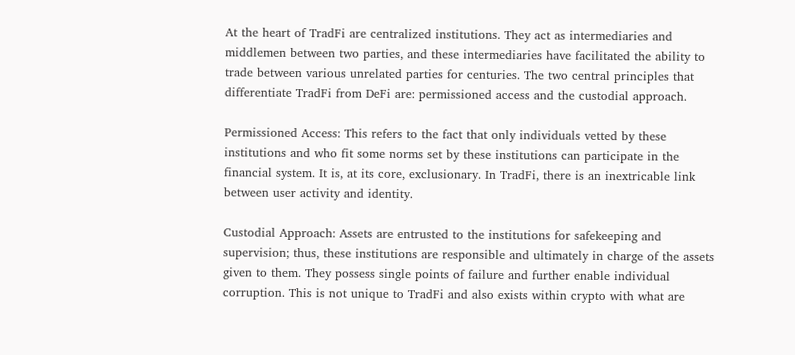At the heart of TradFi are centralized institutions. They act as intermediaries and middlemen between two parties, and these intermediaries have facilitated the ability to trade between various unrelated parties for centuries. The two central principles that differentiate TradFi from DeFi are: permissioned access and the custodial approach.

Permissioned Access: This refers to the fact that only individuals vetted by these institutions and who fit some norms set by these institutions can participate in the financial system. It is, at its core, exclusionary. In TradFi, there is an inextricable link between user activity and identity.

Custodial Approach: Assets are entrusted to the institutions for safekeeping and supervision; thus, these institutions are responsible and ultimately in charge of the assets given to them. They possess single points of failure and further enable individual corruption. This is not unique to TradFi and also exists within crypto with what are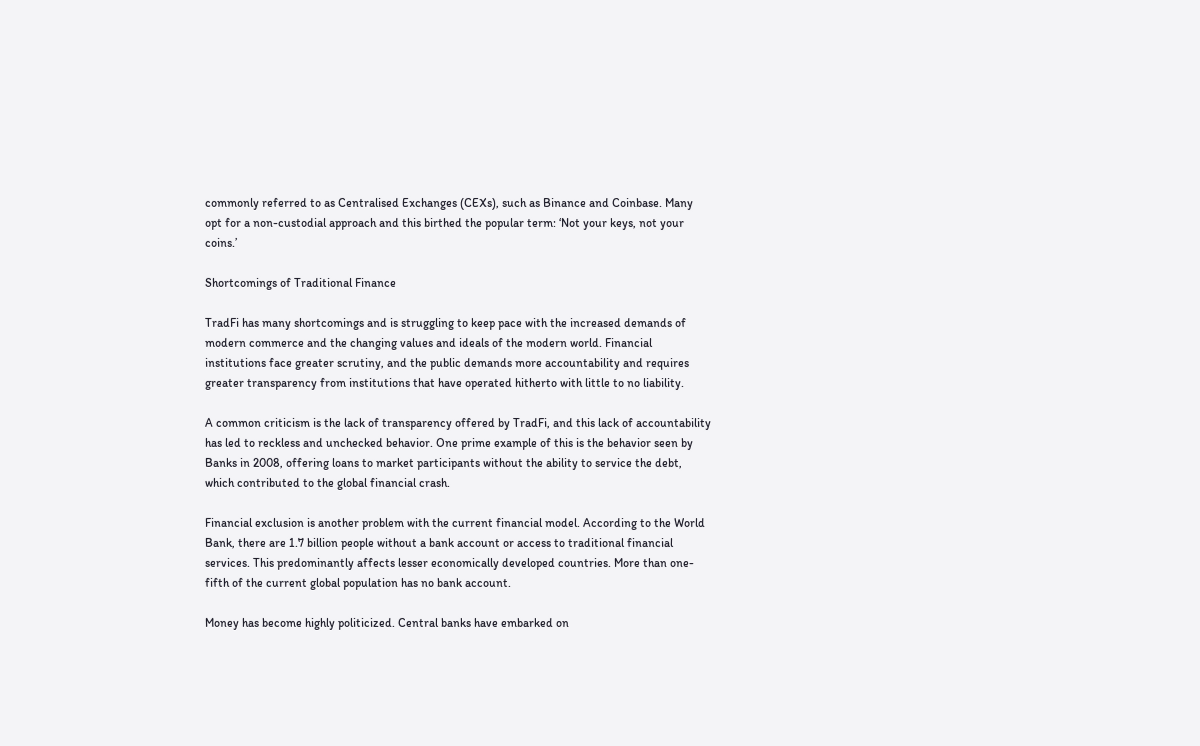commonly referred to as Centralised Exchanges (CEXs), such as Binance and Coinbase. Many opt for a non-custodial approach and this birthed the popular term: ‘Not your keys, not your coins.’

Shortcomings of Traditional Finance

TradFi has many shortcomings and is struggling to keep pace with the increased demands of modern commerce and the changing values and ideals of the modern world. Financial institutions face greater scrutiny, and the public demands more accountability and requires greater transparency from institutions that have operated hitherto with little to no liability.

A common criticism is the lack of transparency offered by TradFi, and this lack of accountability has led to reckless and unchecked behavior. One prime example of this is the behavior seen by Banks in 2008, offering loans to market participants without the ability to service the debt, which contributed to the global financial crash.

Financial exclusion is another problem with the current financial model. According to the World Bank, there are 1.7 billion people without a bank account or access to traditional financial services. This predominantly affects lesser economically developed countries. More than one-fifth of the current global population has no bank account.

Money has become highly politicized. Central banks have embarked on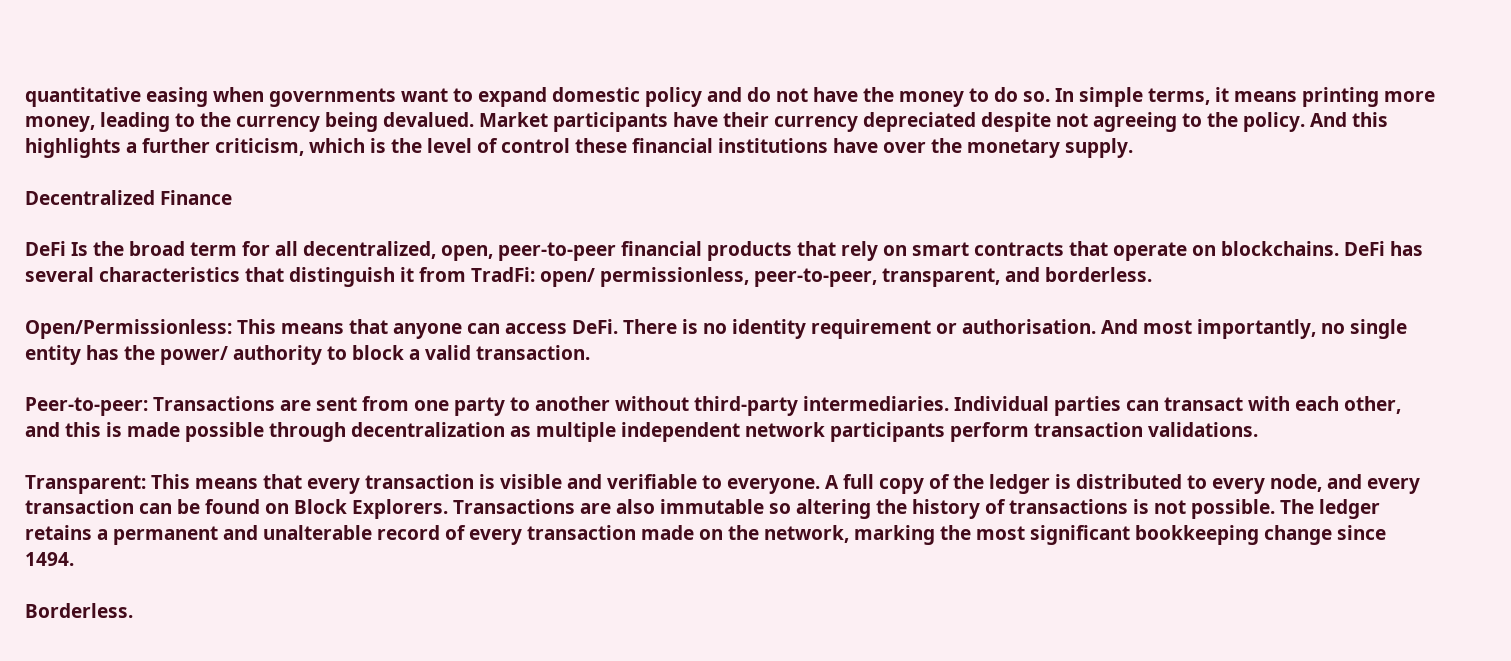quantitative easing when governments want to expand domestic policy and do not have the money to do so. In simple terms, it means printing more money, leading to the currency being devalued. Market participants have their currency depreciated despite not agreeing to the policy. And this highlights a further criticism, which is the level of control these financial institutions have over the monetary supply.

Decentralized Finance

DeFi Is the broad term for all decentralized, open, peer-to-peer financial products that rely on smart contracts that operate on blockchains. DeFi has several characteristics that distinguish it from TradFi: open/ permissionless, peer-to-peer, transparent, and borderless.

Open/Permissionless: This means that anyone can access DeFi. There is no identity requirement or authorisation. And most importantly, no single entity has the power/ authority to block a valid transaction.

Peer-to-peer: Transactions are sent from one party to another without third-party intermediaries. Individual parties can transact with each other, and this is made possible through decentralization as multiple independent network participants perform transaction validations.

Transparent: This means that every transaction is visible and verifiable to everyone. A full copy of the ledger is distributed to every node, and every transaction can be found on Block Explorers. Transactions are also immutable so altering the history of transactions is not possible. The ledger retains a permanent and unalterable record of every transaction made on the network, marking the most significant bookkeeping change since 1494.

Borderless.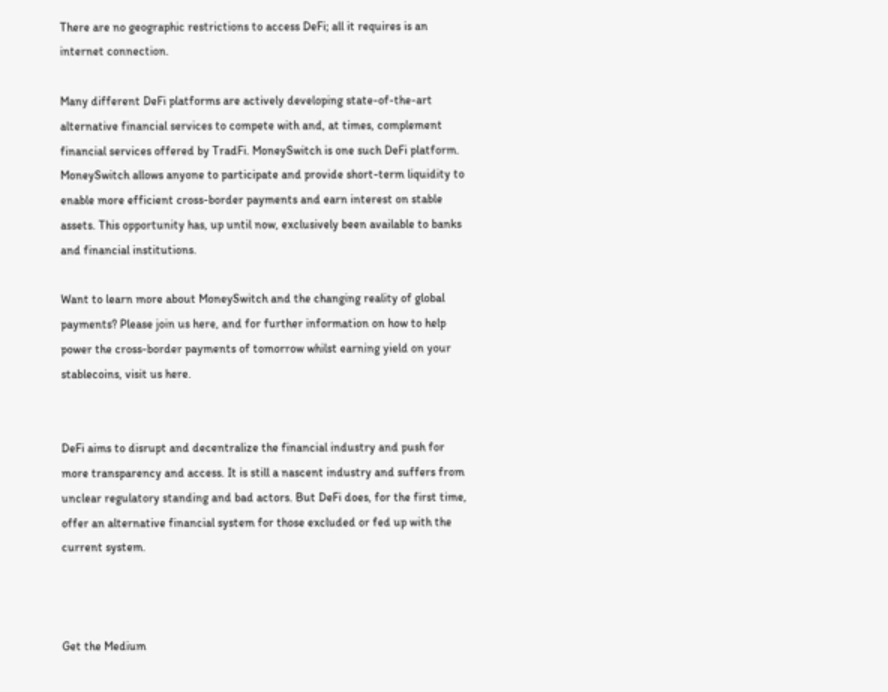There are no geographic restrictions to access DeFi; all it requires is an internet connection.

Many different DeFi platforms are actively developing state-of-the-art alternative financial services to compete with and, at times, complement financial services offered by TradFi. MoneySwitch is one such DeFi platform. MoneySwitch allows anyone to participate and provide short-term liquidity to enable more efficient cross-border payments and earn interest on stable assets. This opportunity has, up until now, exclusively been available to banks and financial institutions.

Want to learn more about MoneySwitch and the changing reality of global payments? Please join us here, and for further information on how to help power the cross-border payments of tomorrow whilst earning yield on your stablecoins, visit us here.


DeFi aims to disrupt and decentralize the financial industry and push for more transparency and access. It is still a nascent industry and suffers from unclear regulatory standing and bad actors. But DeFi does, for the first time, offer an alternative financial system for those excluded or fed up with the current system.



Get the Medium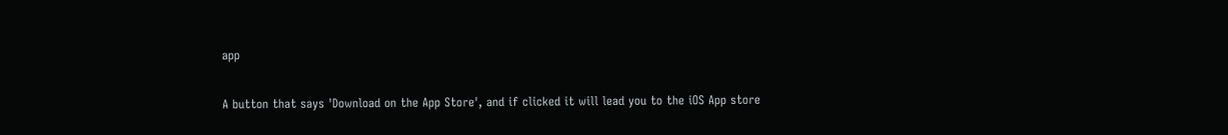app

A button that says 'Download on the App Store', and if clicked it will lead you to the iOS App store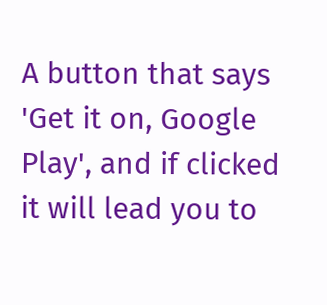A button that says 'Get it on, Google Play', and if clicked it will lead you to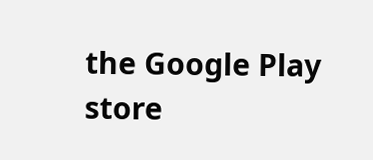the Google Play store